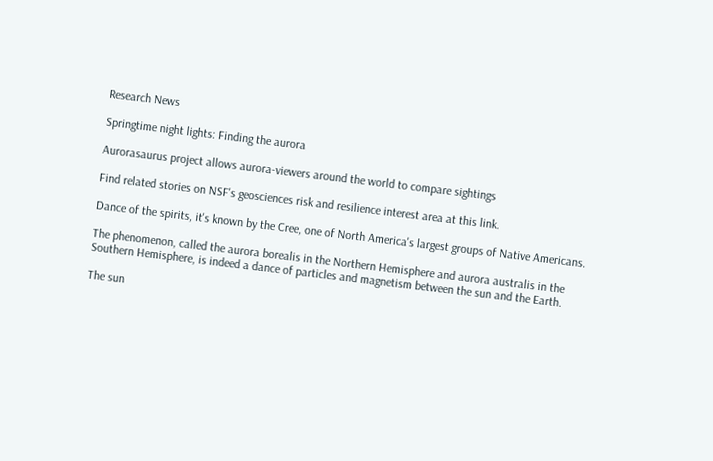Research News

Springtime night lights: Finding the aurora

Aurorasaurus project allows aurora-viewers around the world to compare sightings

Find related stories on NSF's geosciences risk and resilience interest area at this link.

Dance of the spirits, it's known by the Cree, one of North America's largest groups of Native Americans.

The phenomenon, called the aurora borealis in the Northern Hemisphere and aurora australis in the Southern Hemisphere, is indeed a dance of particles and magnetism between the sun and the Earth.

The sun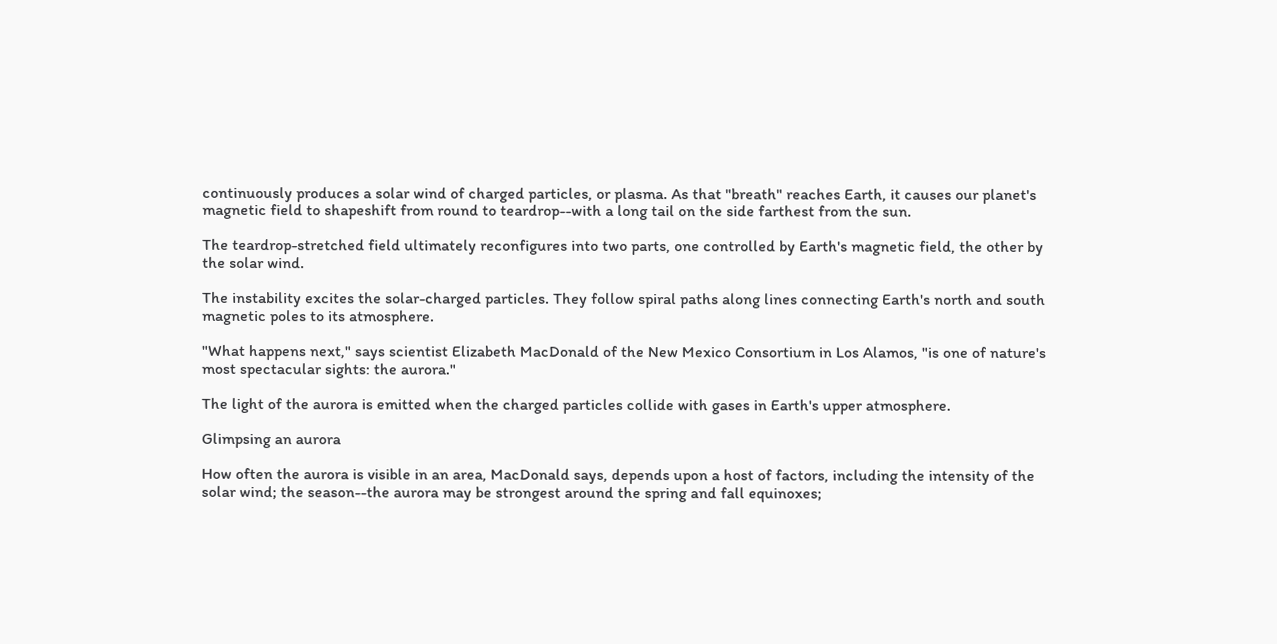continuously produces a solar wind of charged particles, or plasma. As that "breath" reaches Earth, it causes our planet's magnetic field to shapeshift from round to teardrop--with a long tail on the side farthest from the sun.

The teardrop-stretched field ultimately reconfigures into two parts, one controlled by Earth's magnetic field, the other by the solar wind.

The instability excites the solar-charged particles. They follow spiral paths along lines connecting Earth's north and south magnetic poles to its atmosphere.

"What happens next," says scientist Elizabeth MacDonald of the New Mexico Consortium in Los Alamos, "is one of nature's most spectacular sights: the aurora."

The light of the aurora is emitted when the charged particles collide with gases in Earth's upper atmosphere.

Glimpsing an aurora

How often the aurora is visible in an area, MacDonald says, depends upon a host of factors, including the intensity of the solar wind; the season--the aurora may be strongest around the spring and fall equinoxes;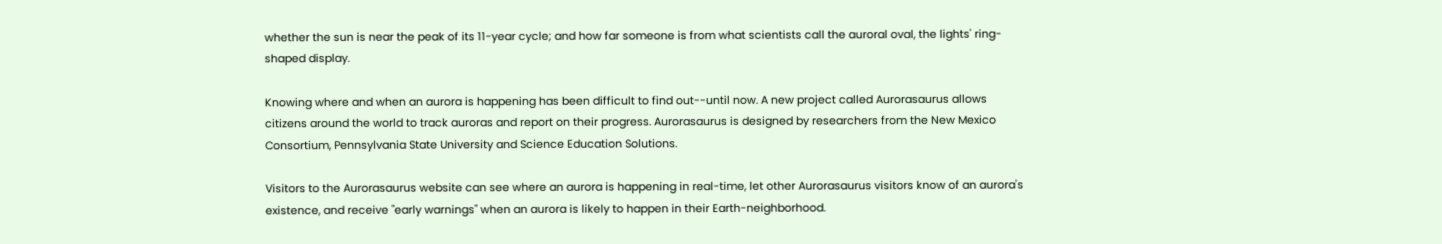whether the sun is near the peak of its 11-year cycle; and how far someone is from what scientists call the auroral oval, the lights' ring-shaped display.

Knowing where and when an aurora is happening has been difficult to find out--until now. A new project called Aurorasaurus allows citizens around the world to track auroras and report on their progress. Aurorasaurus is designed by researchers from the New Mexico Consortium, Pennsylvania State University and Science Education Solutions.

Visitors to the Aurorasaurus website can see where an aurora is happening in real-time, let other Aurorasaurus visitors know of an aurora's existence, and receive "early warnings" when an aurora is likely to happen in their Earth-neighborhood.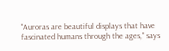"Auroras are beautiful displays that have fascinated humans through the ages," says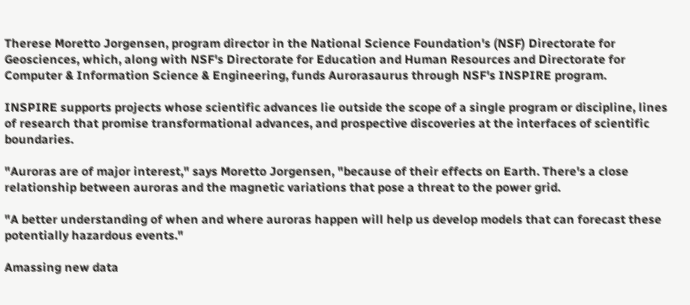Therese Moretto Jorgensen, program director in the National Science Foundation's (NSF) Directorate for Geosciences, which, along with NSF's Directorate for Education and Human Resources and Directorate for Computer & Information Science & Engineering, funds Aurorasaurus through NSF's INSPIRE program.

INSPIRE supports projects whose scientific advances lie outside the scope of a single program or discipline, lines of research that promise transformational advances, and prospective discoveries at the interfaces of scientific boundaries.

"Auroras are of major interest," says Moretto Jorgensen, "because of their effects on Earth. There's a close relationship between auroras and the magnetic variations that pose a threat to the power grid.

"A better understanding of when and where auroras happen will help us develop models that can forecast these potentially hazardous events."

Amassing new data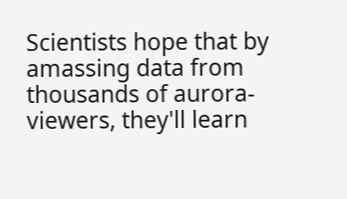Scientists hope that by amassing data from thousands of aurora-viewers, they'll learn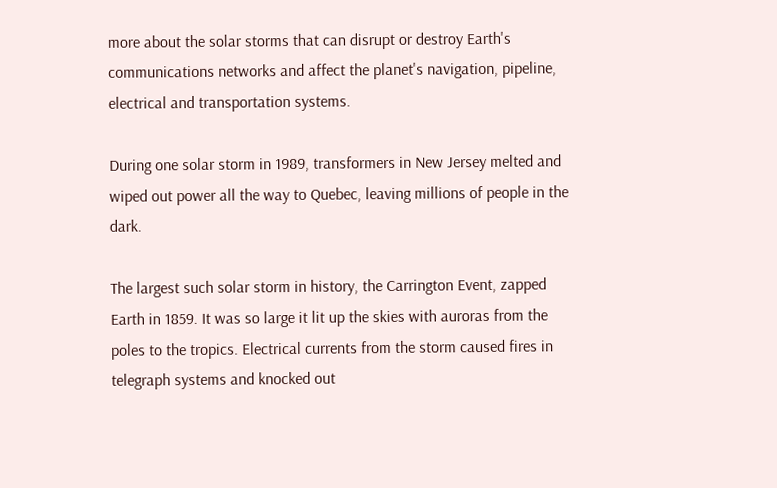more about the solar storms that can disrupt or destroy Earth's communications networks and affect the planet's navigation, pipeline, electrical and transportation systems.

During one solar storm in 1989, transformers in New Jersey melted and wiped out power all the way to Quebec, leaving millions of people in the dark.

The largest such solar storm in history, the Carrington Event, zapped Earth in 1859. It was so large it lit up the skies with auroras from the poles to the tropics. Electrical currents from the storm caused fires in telegraph systems and knocked out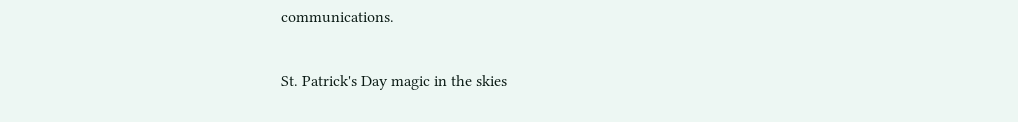communications.

St. Patrick's Day magic in the skies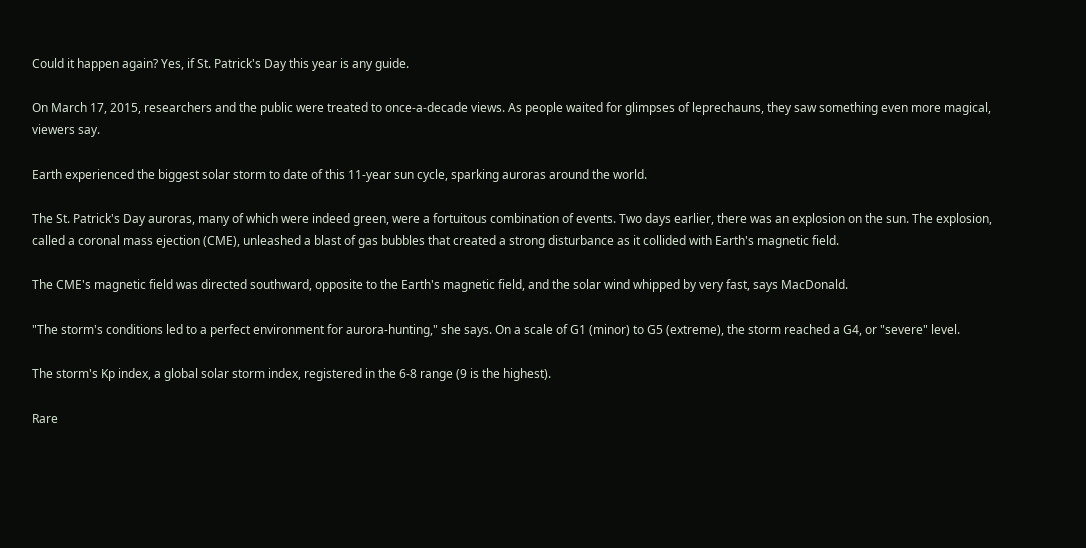Could it happen again? Yes, if St. Patrick's Day this year is any guide.

On March 17, 2015, researchers and the public were treated to once-a-decade views. As people waited for glimpses of leprechauns, they saw something even more magical, viewers say.

Earth experienced the biggest solar storm to date of this 11-year sun cycle, sparking auroras around the world.

The St. Patrick's Day auroras, many of which were indeed green, were a fortuitous combination of events. Two days earlier, there was an explosion on the sun. The explosion, called a coronal mass ejection (CME), unleashed a blast of gas bubbles that created a strong disturbance as it collided with Earth's magnetic field.

The CME's magnetic field was directed southward, opposite to the Earth's magnetic field, and the solar wind whipped by very fast, says MacDonald.

"The storm's conditions led to a perfect environment for aurora-hunting," she says. On a scale of G1 (minor) to G5 (extreme), the storm reached a G4, or "severe" level.

The storm's Kp index, a global solar storm index, registered in the 6-8 range (9 is the highest).

Rare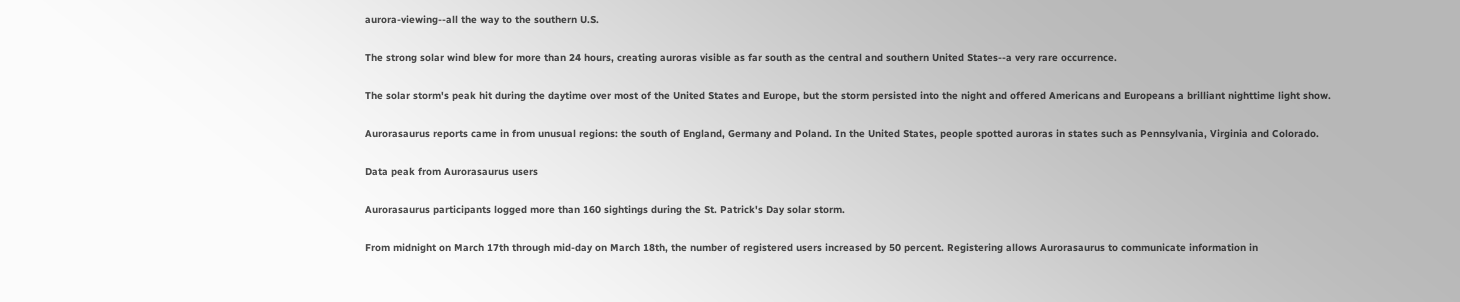aurora-viewing--all the way to the southern U.S.

The strong solar wind blew for more than 24 hours, creating auroras visible as far south as the central and southern United States--a very rare occurrence.

The solar storm's peak hit during the daytime over most of the United States and Europe, but the storm persisted into the night and offered Americans and Europeans a brilliant nighttime light show.

Aurorasaurus reports came in from unusual regions: the south of England, Germany and Poland. In the United States, people spotted auroras in states such as Pennsylvania, Virginia and Colorado.

Data peak from Aurorasaurus users

Aurorasaurus participants logged more than 160 sightings during the St. Patrick's Day solar storm.

From midnight on March 17th through mid-day on March 18th, the number of registered users increased by 50 percent. Registering allows Aurorasaurus to communicate information in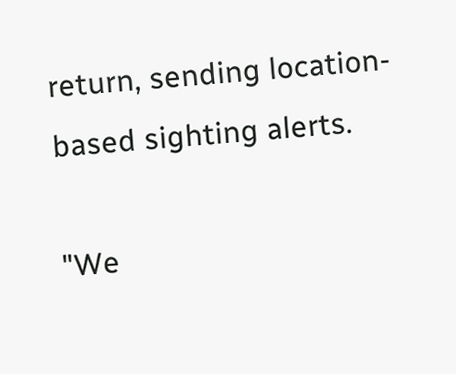return, sending location-based sighting alerts.

"We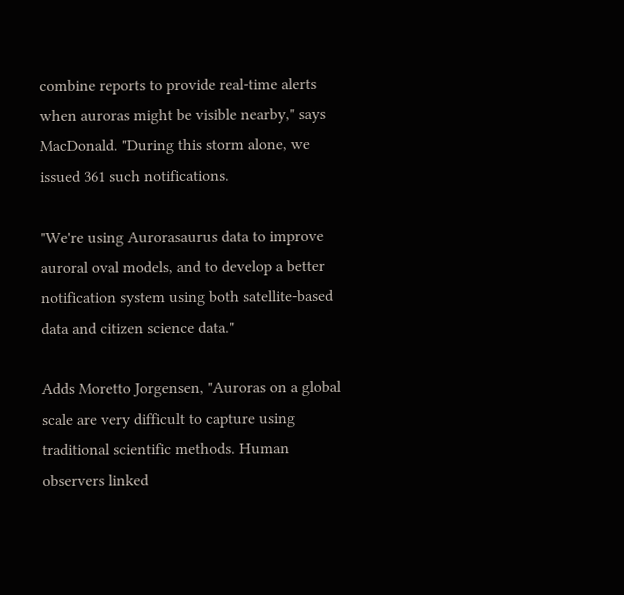combine reports to provide real-time alerts when auroras might be visible nearby," says MacDonald. "During this storm alone, we issued 361 such notifications.

"We're using Aurorasaurus data to improve auroral oval models, and to develop a better notification system using both satellite-based data and citizen science data."

Adds Moretto Jorgensen, "Auroras on a global scale are very difficult to capture using traditional scientific methods. Human observers linked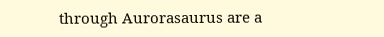through Aurorasaurus are a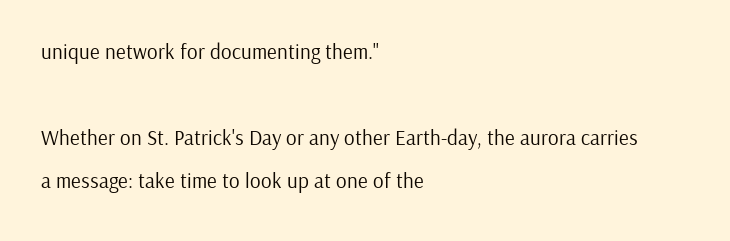unique network for documenting them."

Whether on St. Patrick's Day or any other Earth-day, the aurora carries a message: take time to look up at one of the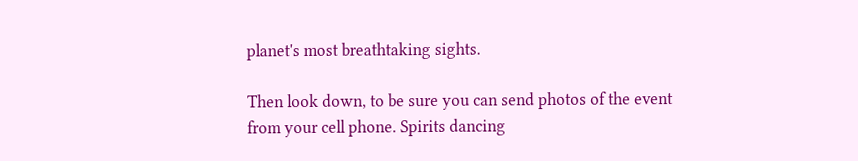planet's most breathtaking sights.

Then look down, to be sure you can send photos of the event from your cell phone. Spirits dancing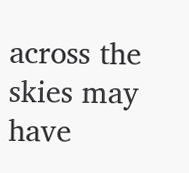across the skies may have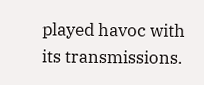played havoc with its transmissions.